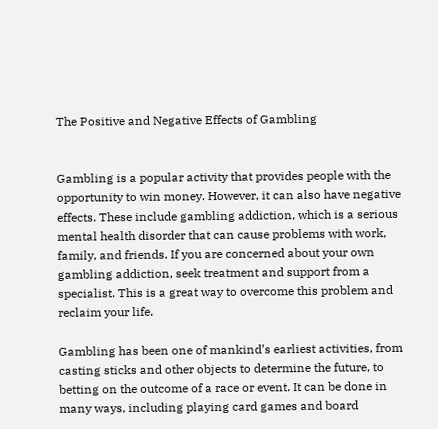The Positive and Negative Effects of Gambling


Gambling is a popular activity that provides people with the opportunity to win money. However, it can also have negative effects. These include gambling addiction, which is a serious mental health disorder that can cause problems with work, family, and friends. If you are concerned about your own gambling addiction, seek treatment and support from a specialist. This is a great way to overcome this problem and reclaim your life.

Gambling has been one of mankind’s earliest activities, from casting sticks and other objects to determine the future, to betting on the outcome of a race or event. It can be done in many ways, including playing card games and board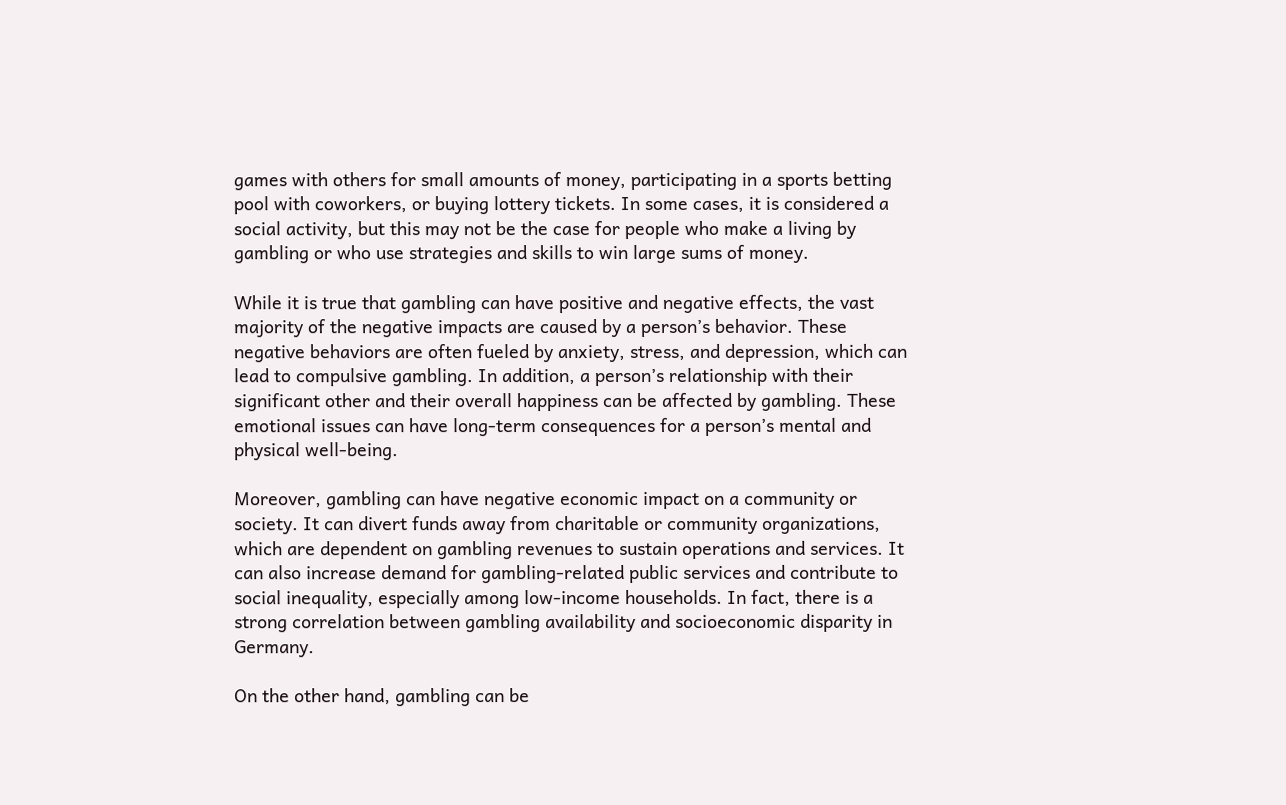games with others for small amounts of money, participating in a sports betting pool with coworkers, or buying lottery tickets. In some cases, it is considered a social activity, but this may not be the case for people who make a living by gambling or who use strategies and skills to win large sums of money.

While it is true that gambling can have positive and negative effects, the vast majority of the negative impacts are caused by a person’s behavior. These negative behaviors are often fueled by anxiety, stress, and depression, which can lead to compulsive gambling. In addition, a person’s relationship with their significant other and their overall happiness can be affected by gambling. These emotional issues can have long-term consequences for a person’s mental and physical well-being.

Moreover, gambling can have negative economic impact on a community or society. It can divert funds away from charitable or community organizations, which are dependent on gambling revenues to sustain operations and services. It can also increase demand for gambling-related public services and contribute to social inequality, especially among low-income households. In fact, there is a strong correlation between gambling availability and socioeconomic disparity in Germany.

On the other hand, gambling can be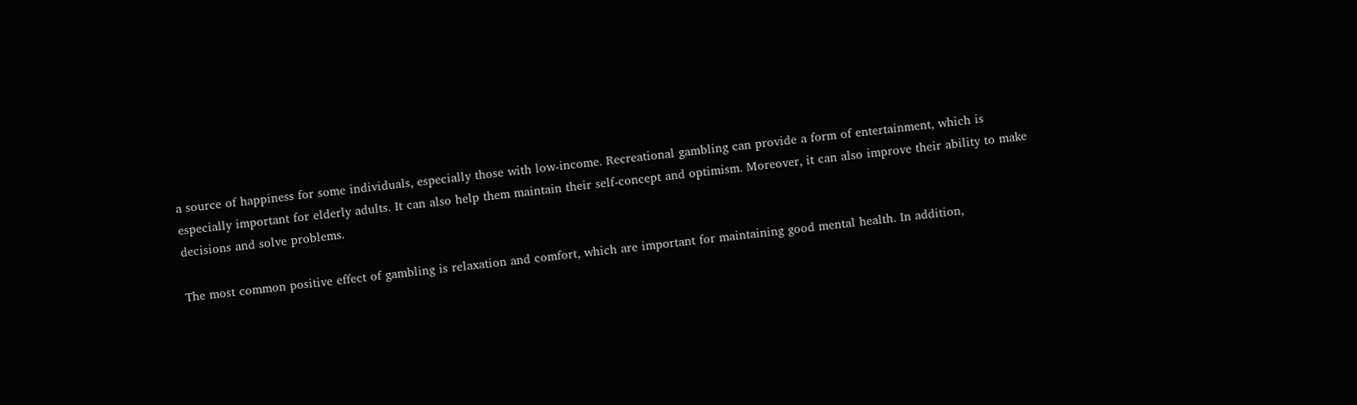a source of happiness for some individuals, especially those with low-income. Recreational gambling can provide a form of entertainment, which is especially important for elderly adults. It can also help them maintain their self-concept and optimism. Moreover, it can also improve their ability to make decisions and solve problems.

The most common positive effect of gambling is relaxation and comfort, which are important for maintaining good mental health. In addition,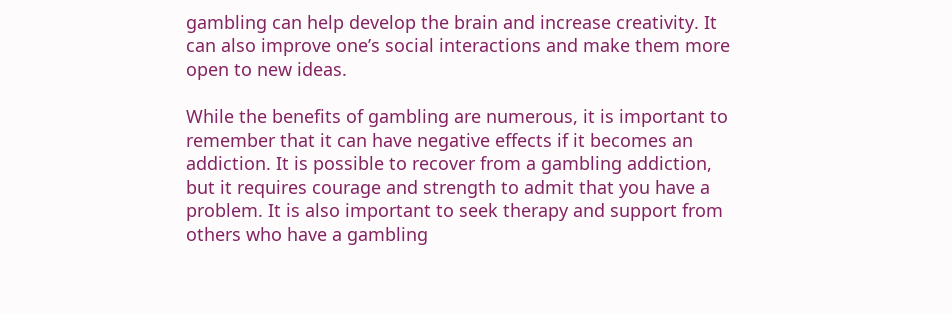gambling can help develop the brain and increase creativity. It can also improve one’s social interactions and make them more open to new ideas.

While the benefits of gambling are numerous, it is important to remember that it can have negative effects if it becomes an addiction. It is possible to recover from a gambling addiction, but it requires courage and strength to admit that you have a problem. It is also important to seek therapy and support from others who have a gambling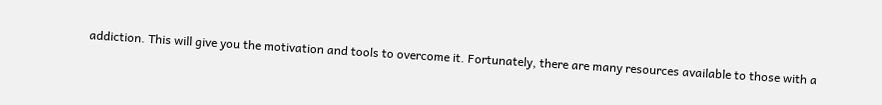addiction. This will give you the motivation and tools to overcome it. Fortunately, there are many resources available to those with a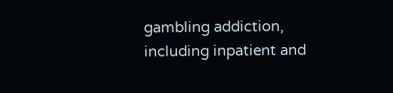gambling addiction, including inpatient and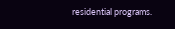residential programs.